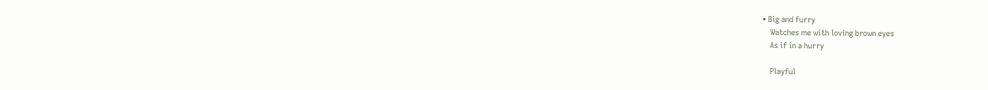• Big and furry
    Watches me with loving brown eyes
    As if in a hurry

    Playful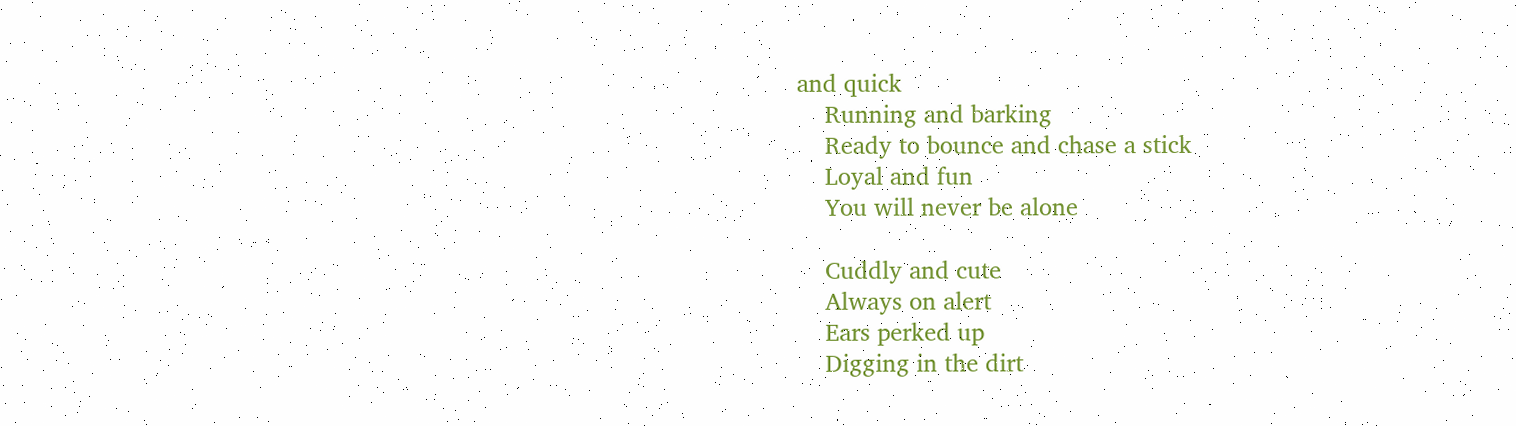and quick
    Running and barking
    Ready to bounce and chase a stick
    Loyal and fun
    You will never be alone

    Cuddly and cute
    Always on alert
    Ears perked up
    Digging in the dirt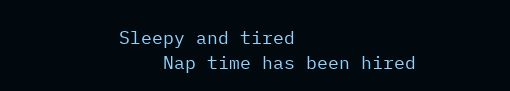Sleepy and tired
    Nap time has been hired